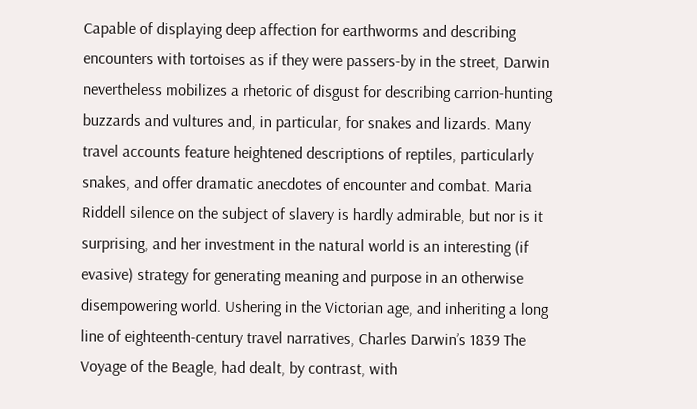Capable of displaying deep affection for earthworms and describing encounters with tortoises as if they were passers-by in the street, Darwin nevertheless mobilizes a rhetoric of disgust for describing carrion-hunting buzzards and vultures and, in particular, for snakes and lizards. Many travel accounts feature heightened descriptions of reptiles, particularly snakes, and offer dramatic anecdotes of encounter and combat. Maria Riddell silence on the subject of slavery is hardly admirable, but nor is it surprising, and her investment in the natural world is an interesting (if evasive) strategy for generating meaning and purpose in an otherwise disempowering world. Ushering in the Victorian age, and inheriting a long line of eighteenth-century travel narratives, Charles Darwin’s 1839 The Voyage of the Beagle, had dealt, by contrast, with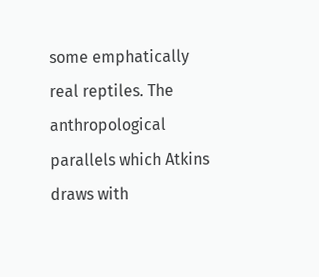some emphatically real reptiles. The anthropological parallels which Atkins draws with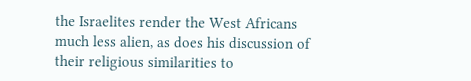the Israelites render the West Africans much less alien, as does his discussion of their religious similarities to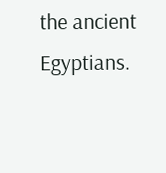the ancient Egyptians.